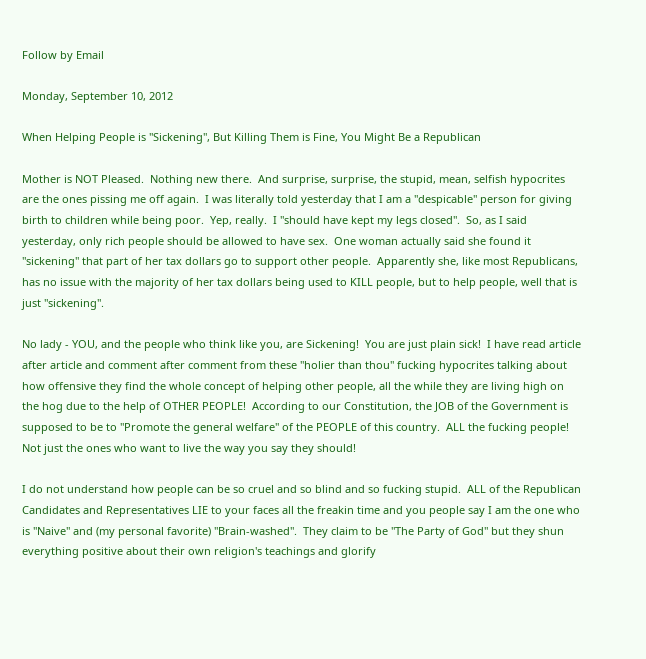Follow by Email

Monday, September 10, 2012

When Helping People is "Sickening", But Killing Them is Fine, You Might Be a Republican

Mother is NOT Pleased.  Nothing new there.  And surprise, surprise, the stupid, mean, selfish hypocrites are the ones pissing me off again.  I was literally told yesterday that I am a "despicable" person for giving birth to children while being poor.  Yep, really.  I "should have kept my legs closed".  So, as I said yesterday, only rich people should be allowed to have sex.  One woman actually said she found it "sickening" that part of her tax dollars go to support other people.  Apparently she, like most Republicans, has no issue with the majority of her tax dollars being used to KILL people, but to help people, well that is just "sickening".

No lady - YOU, and the people who think like you, are Sickening!  You are just plain sick!  I have read article after article and comment after comment from these "holier than thou" fucking hypocrites talking about how offensive they find the whole concept of helping other people, all the while they are living high on the hog due to the help of OTHER PEOPLE!  According to our Constitution, the JOB of the Government is supposed to be to "Promote the general welfare" of the PEOPLE of this country.  ALL the fucking people!  Not just the ones who want to live the way you say they should!

I do not understand how people can be so cruel and so blind and so fucking stupid.  ALL of the Republican Candidates and Representatives LIE to your faces all the freakin time and you people say I am the one who is "Naive" and (my personal favorite) "Brain-washed".  They claim to be "The Party of God" but they shun everything positive about their own religion's teachings and glorify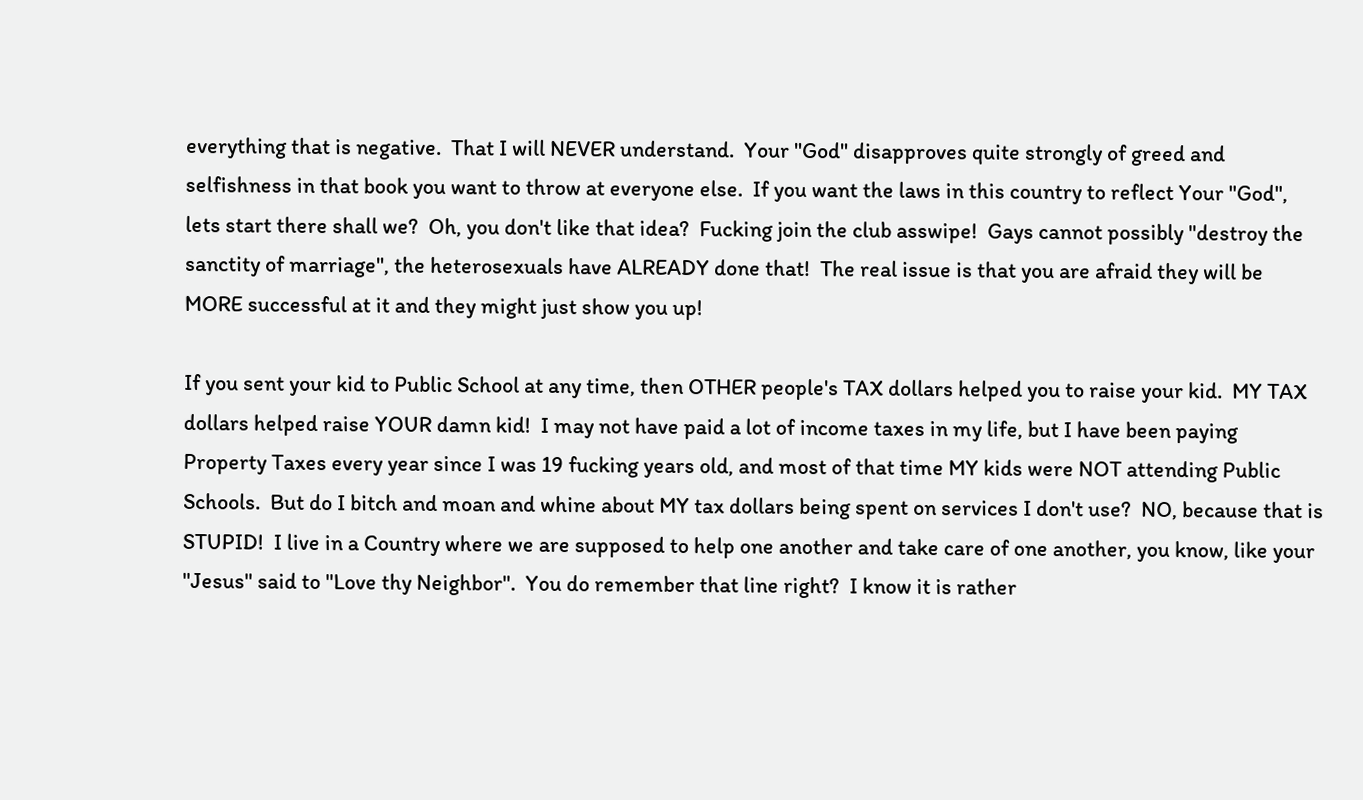everything that is negative.  That I will NEVER understand.  Your "God" disapproves quite strongly of greed and selfishness in that book you want to throw at everyone else.  If you want the laws in this country to reflect Your "God", lets start there shall we?  Oh, you don't like that idea?  Fucking join the club asswipe!  Gays cannot possibly "destroy the sanctity of marriage", the heterosexuals have ALREADY done that!  The real issue is that you are afraid they will be MORE successful at it and they might just show you up!

If you sent your kid to Public School at any time, then OTHER people's TAX dollars helped you to raise your kid.  MY TAX dollars helped raise YOUR damn kid!  I may not have paid a lot of income taxes in my life, but I have been paying Property Taxes every year since I was 19 fucking years old, and most of that time MY kids were NOT attending Public Schools.  But do I bitch and moan and whine about MY tax dollars being spent on services I don't use?  NO, because that is STUPID!  I live in a Country where we are supposed to help one another and take care of one another, you know, like your "Jesus" said to "Love thy Neighbor".  You do remember that line right?  I know it is rather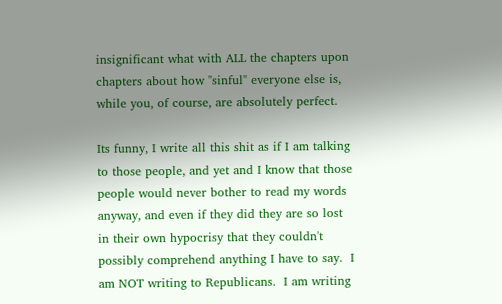insignificant what with ALL the chapters upon chapters about how "sinful" everyone else is, while you, of course, are absolutely perfect.

Its funny, I write all this shit as if I am talking to those people, and yet and I know that those people would never bother to read my words anyway, and even if they did they are so lost in their own hypocrisy that they couldn't possibly comprehend anything I have to say.  I am NOT writing to Republicans.  I am writing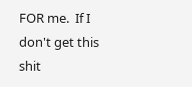FOR me.  If I don't get this shit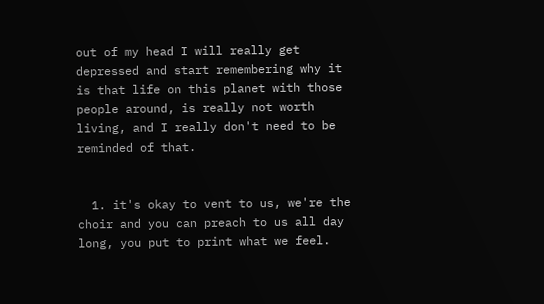out of my head I will really get depressed and start remembering why it is that life on this planet with those people around, is really not worth living, and I really don't need to be reminded of that.


  1. it's okay to vent to us, we're the choir and you can preach to us all day long, you put to print what we feel.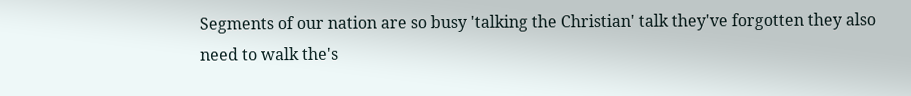Segments of our nation are so busy 'talking the Christian' talk they've forgotten they also need to walk the's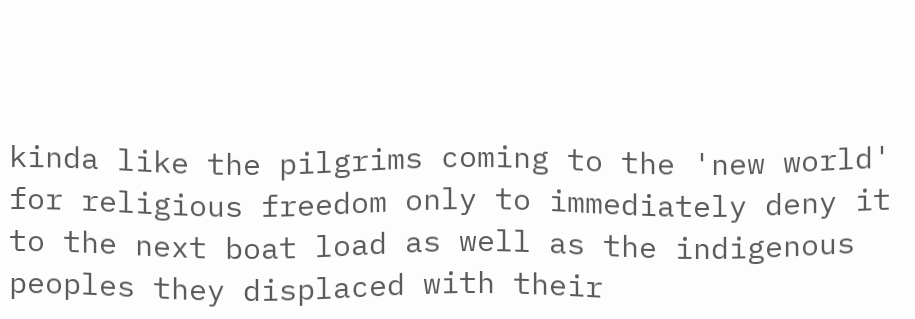kinda like the pilgrims coming to the 'new world' for religious freedom only to immediately deny it to the next boat load as well as the indigenous peoples they displaced with their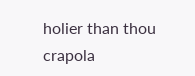holier than thou crapola